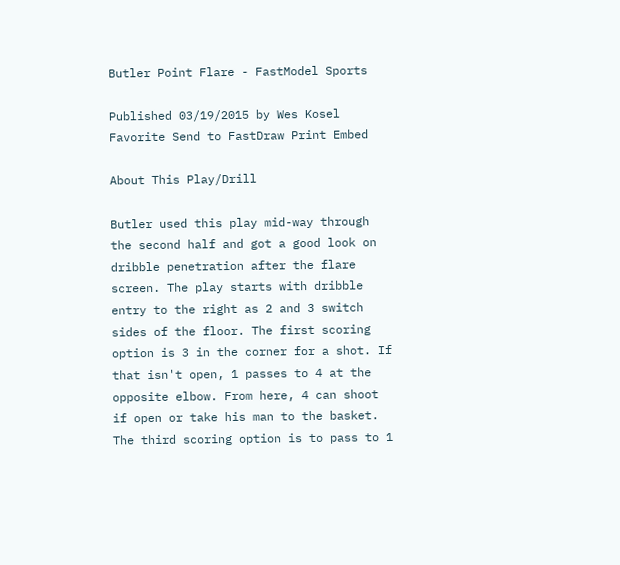Butler Point Flare - FastModel Sports

Published 03/19/2015 by Wes Kosel Favorite Send to FastDraw Print Embed

About This Play/Drill

Butler used this play mid-way through the second half and got a good look on dribble penetration after the flare screen. The play starts with dribble entry to the right as 2 and 3 switch sides of the floor. The first scoring option is 3 in the corner for a shot. If that isn't open, 1 passes to 4 at the opposite elbow. From here, 4 can shoot if open or take his man to the basket. The third scoring option is to pass to 1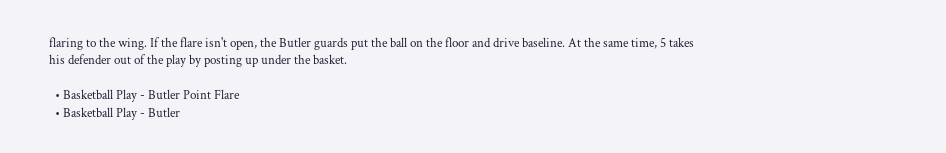flaring to the wing. If the flare isn't open, the Butler guards put the ball on the floor and drive baseline. At the same time, 5 takes his defender out of the play by posting up under the basket.

  • Basketball Play - Butler Point Flare
  • Basketball Play - Butler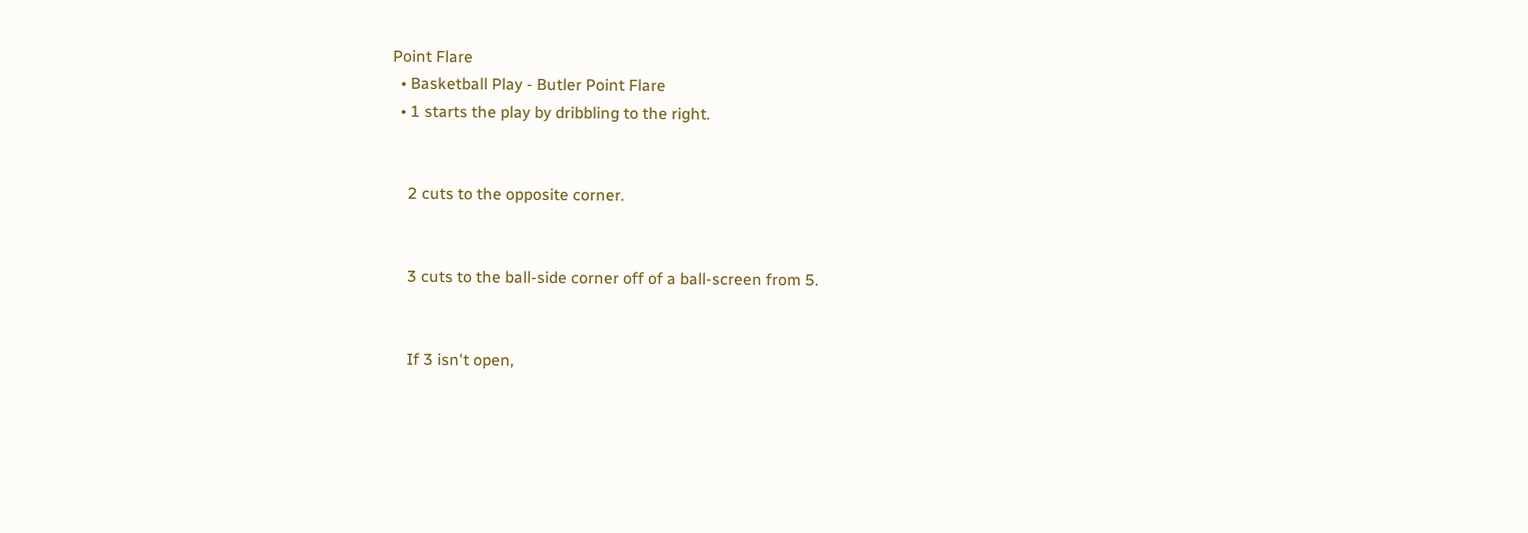Point Flare
  • Basketball Play - Butler Point Flare
  • 1 starts the play by dribbling to the right.


    2 cuts to the opposite corner.


    3 cuts to the ball-side corner off of a ball-screen from 5.


    If 3 isn't open,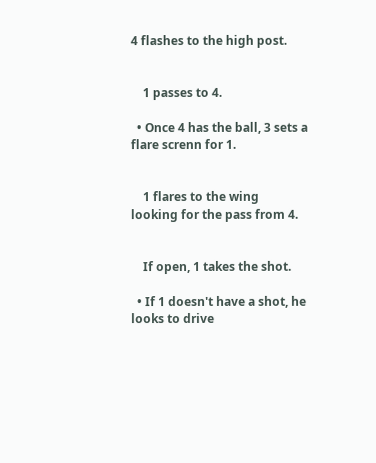4 flashes to the high post.


    1 passes to 4.

  • Once 4 has the ball, 3 sets a flare screnn for 1.


    1 flares to the wing looking for the pass from 4.


    If open, 1 takes the shot.

  • If 1 doesn't have a shot, he looks to drive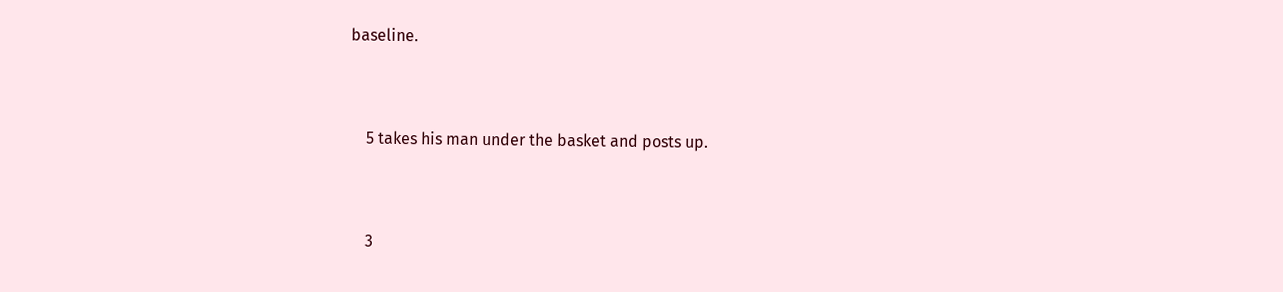baseline.


    5 takes his man under the basket and posts up.


    3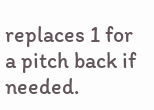replaces 1 for a pitch back if needed.